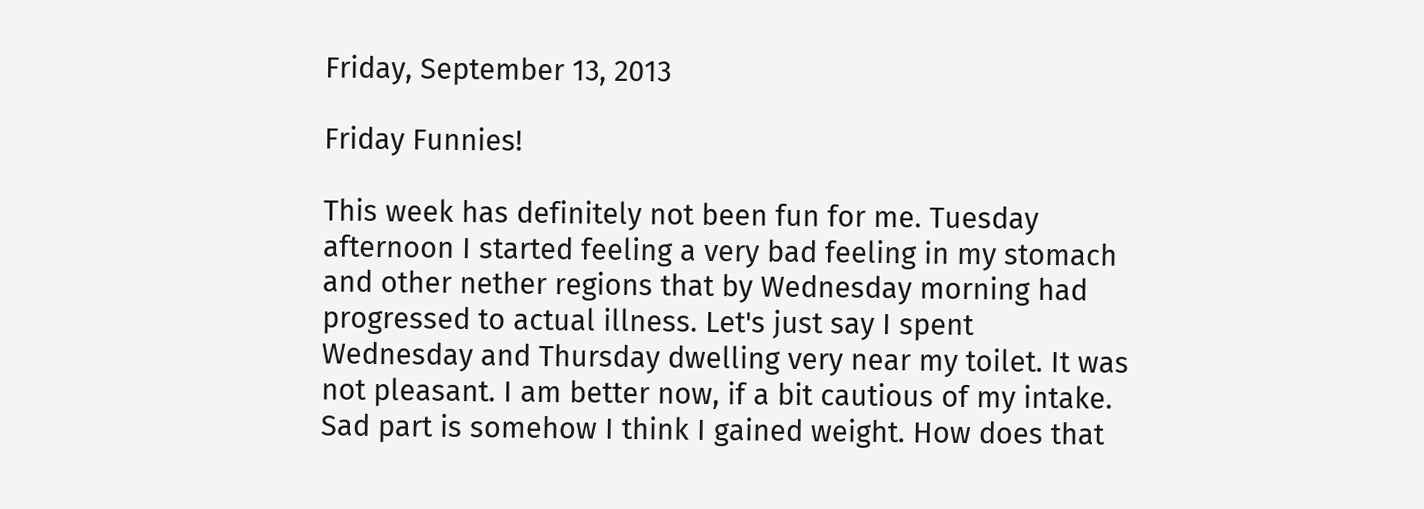Friday, September 13, 2013

Friday Funnies!

This week has definitely not been fun for me. Tuesday afternoon I started feeling a very bad feeling in my stomach and other nether regions that by Wednesday morning had progressed to actual illness. Let's just say I spent Wednesday and Thursday dwelling very near my toilet. It was not pleasant. I am better now, if a bit cautious of my intake. Sad part is somehow I think I gained weight. How does that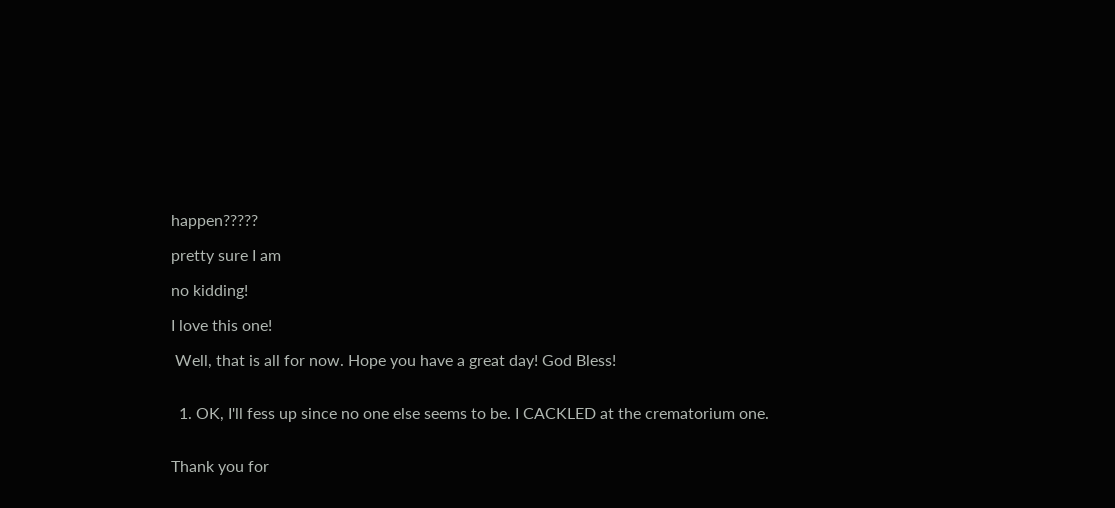happen?????

pretty sure I am

no kidding!

I love this one!

 Well, that is all for now. Hope you have a great day! God Bless!


  1. OK, I'll fess up since no one else seems to be. I CACKLED at the crematorium one.


Thank you for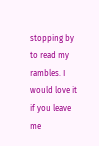stopping by to read my rambles. I would love it if you leave me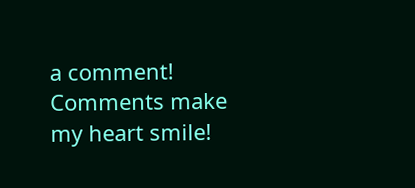a comment! Comments make my heart smile!